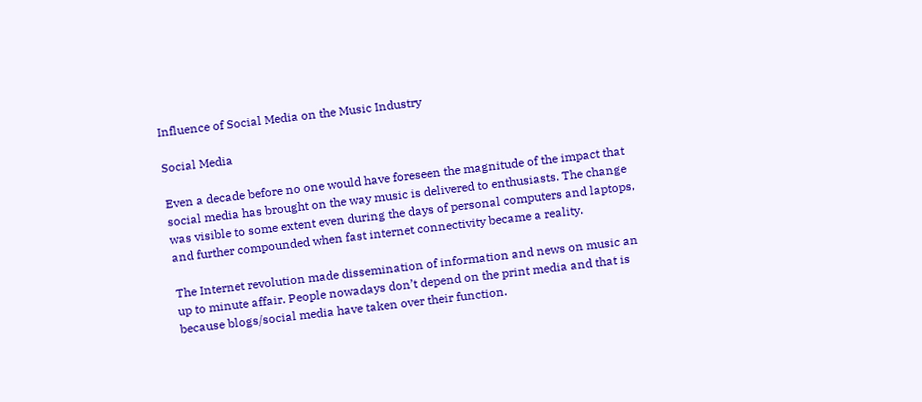Influence of Social Media on the Music Industry

Social Media

Even a decade before no one would have foreseen the magnitude of the impact that social media has brought on the way music is delivered to enthusiasts. The change was visible to some extent even during the days of personal computers and laptops, and further compounded when fast internet connectivity became a reality.

The Internet revolution made dissemination of information and news on music an up to minute affair. People nowadays don’t depend on the print media and that is because blogs/social media have taken over their function.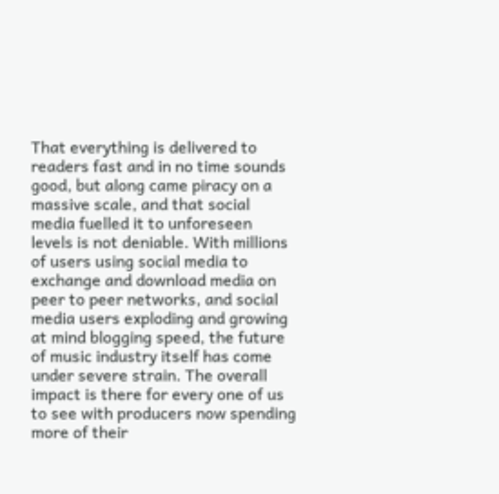That everything is delivered to readers fast and in no time sounds good, but along came piracy on a massive scale, and that social media fuelled it to unforeseen levels is not deniable. With millions of users using social media to exchange and download media on peer to peer networks, and social media users exploding and growing at mind blogging speed, the future of music industry itself has come under severe strain. The overall impact is there for every one of us to see with producers now spending more of their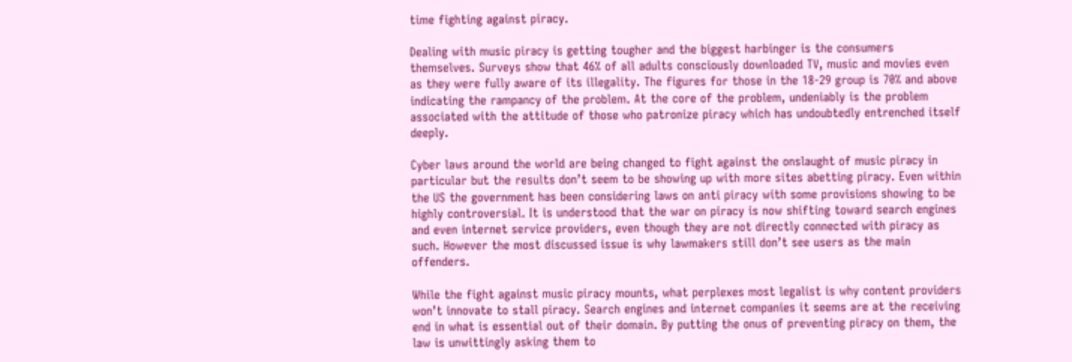time fighting against piracy.

Dealing with music piracy is getting tougher and the biggest harbinger is the consumers themselves. Surveys show that 46% of all adults consciously downloaded TV, music and movies even as they were fully aware of its illegality. The figures for those in the 18-29 group is 70% and above indicating the rampancy of the problem. At the core of the problem, undeniably is the problem associated with the attitude of those who patronize piracy which has undoubtedly entrenched itself deeply.

Cyber laws around the world are being changed to fight against the onslaught of music piracy in particular but the results don’t seem to be showing up with more sites abetting piracy. Even within the US the government has been considering laws on anti piracy with some provisions showing to be highly controversial. It is understood that the war on piracy is now shifting toward search engines and even internet service providers, even though they are not directly connected with piracy as such. However the most discussed issue is why lawmakers still don’t see users as the main offenders.

While the fight against music piracy mounts, what perplexes most legalist is why content providers won’t innovate to stall piracy. Search engines and internet companies it seems are at the receiving end in what is essential out of their domain. By putting the onus of preventing piracy on them, the law is unwittingly asking them to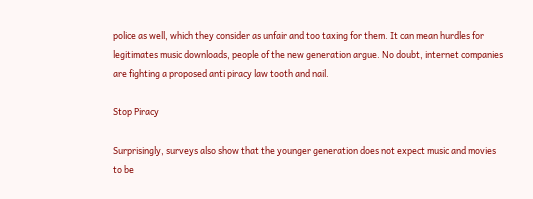police as well, which they consider as unfair and too taxing for them. It can mean hurdles for legitimates music downloads, people of the new generation argue. No doubt, internet companies are fighting a proposed anti piracy law tooth and nail.

Stop Piracy

Surprisingly, surveys also show that the younger generation does not expect music and movies to be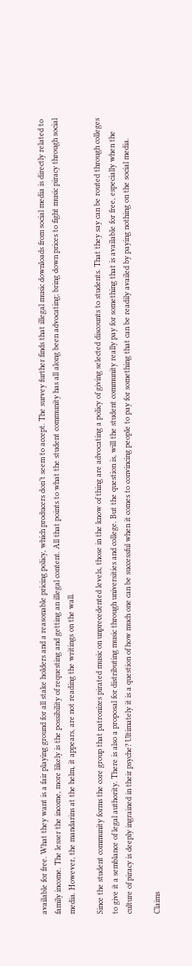available for free. What they want is a fair playing ground for all stake holders and a reasonable pricing policy, which producers don’t seem to accept. The survey further finds that illegal music downloads from social media is directly related to family income. The lesser the income, more likely is the possibility of requesting and getting an illegal content. All that points to what the student community has all along been advocating; bring down prices to fight music piracy through social media. However, the mandarins at the helm, it appears, are not reading the writings on the wall.

Since the student community forms the core group that patronizes pirated music on unprecedented levels, those in the know of thing are advocating a policy of giving selected discounts to students. That they say can be routed through colleges to give it a semblance of legal authority. There is also a proposal for distributing music through universities and college. But the question is, will the student community really pay for something that is available for free, especially when the culture of piracy is deeply ingrained in their psyche? Ultimately it is a question of how much one can be successful when it comes to convincing people to pay for something that can be readily availed by paying nothing on the social media.

Claims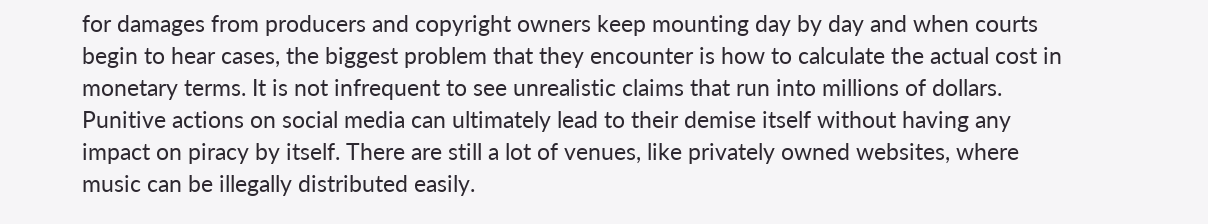for damages from producers and copyright owners keep mounting day by day and when courts begin to hear cases, the biggest problem that they encounter is how to calculate the actual cost in monetary terms. It is not infrequent to see unrealistic claims that run into millions of dollars. Punitive actions on social media can ultimately lead to their demise itself without having any impact on piracy by itself. There are still a lot of venues, like privately owned websites, where music can be illegally distributed easily.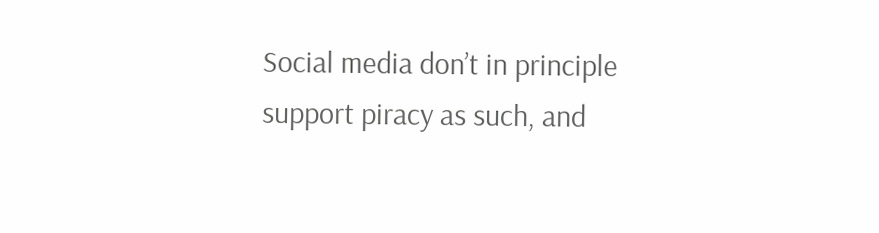Social media don’t in principle support piracy as such, and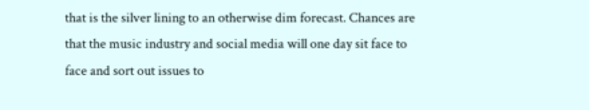that is the silver lining to an otherwise dim forecast. Chances are that the music industry and social media will one day sit face to face and sort out issues to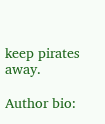keep pirates away.

Author bio: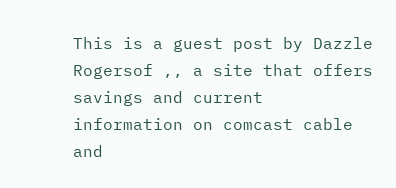This is a guest post by Dazzle Rogersof ,, a site that offers savings and current information on comcast cable and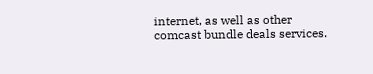internet, as well as other comcast bundle deals services.